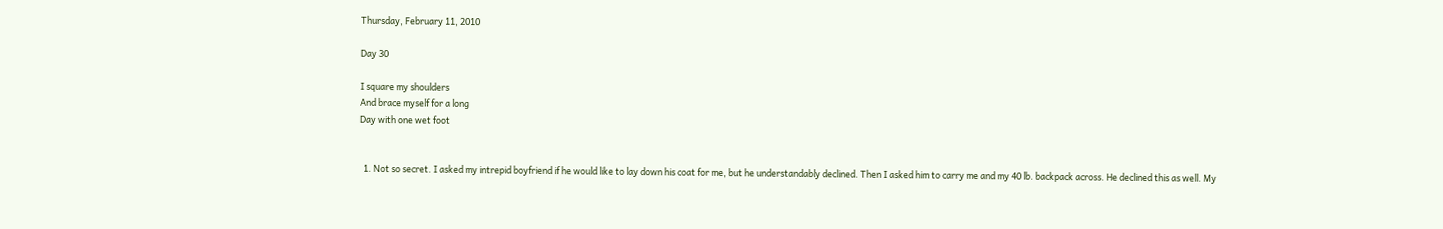Thursday, February 11, 2010

Day 30

I square my shoulders
And brace myself for a long
Day with one wet foot


  1. Not so secret. I asked my intrepid boyfriend if he would like to lay down his coat for me, but he understandably declined. Then I asked him to carry me and my 40 lb. backpack across. He declined this as well. My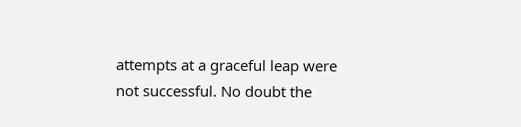attempts at a graceful leap were not successful. No doubt the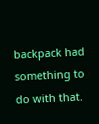backpack had something to do with that.